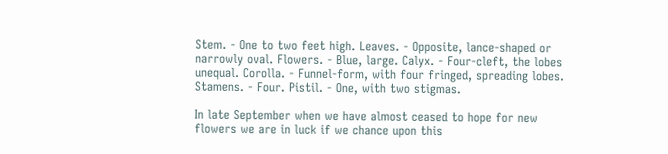Stem. - One to two feet high. Leaves. - Opposite, lance-shaped or narrowly oval. Flowers. - Blue, large. Calyx. - Four-cleft, the lobes unequal. Corolla. - Funnel-form, with four fringed, spreading lobes. Stamens. - Four. Pistil. - One, with two stigmas.

In late September when we have almost ceased to hope for new flowers we are in luck if we chance upon this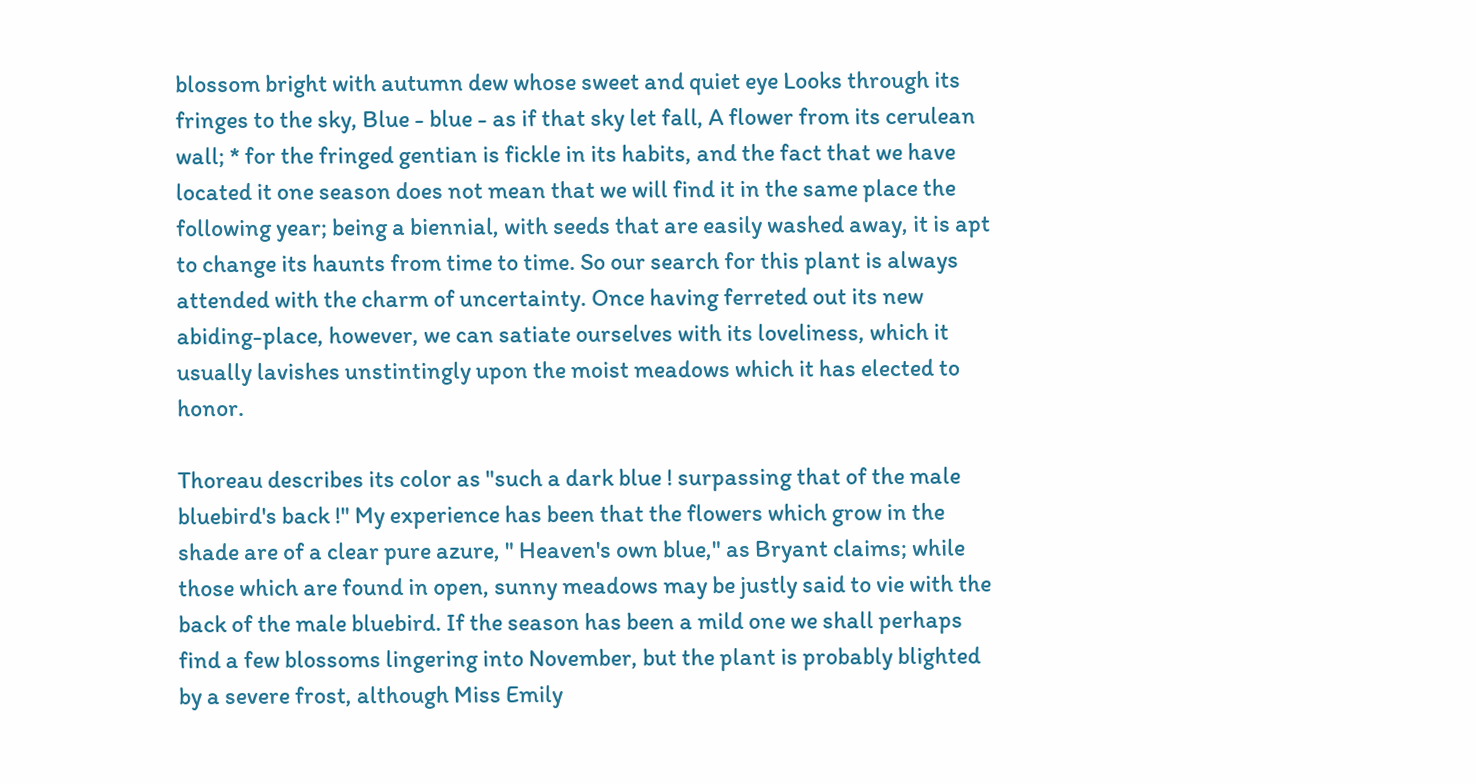blossom bright with autumn dew whose sweet and quiet eye Looks through its fringes to the sky, Blue - blue - as if that sky let fall, A flower from its cerulean wall; * for the fringed gentian is fickle in its habits, and the fact that we have located it one season does not mean that we will find it in the same place the following year; being a biennial, with seeds that are easily washed away, it is apt to change its haunts from time to time. So our search for this plant is always attended with the charm of uncertainty. Once having ferreted out its new abiding-place, however, we can satiate ourselves with its loveliness, which it usually lavishes unstintingly upon the moist meadows which it has elected to honor.

Thoreau describes its color as "such a dark blue ! surpassing that of the male bluebird's back !" My experience has been that the flowers which grow in the shade are of a clear pure azure, " Heaven's own blue," as Bryant claims; while those which are found in open, sunny meadows may be justly said to vie with the back of the male bluebird. If the season has been a mild one we shall perhaps find a few blossoms lingering into November, but the plant is probably blighted by a severe frost, although Miss Emily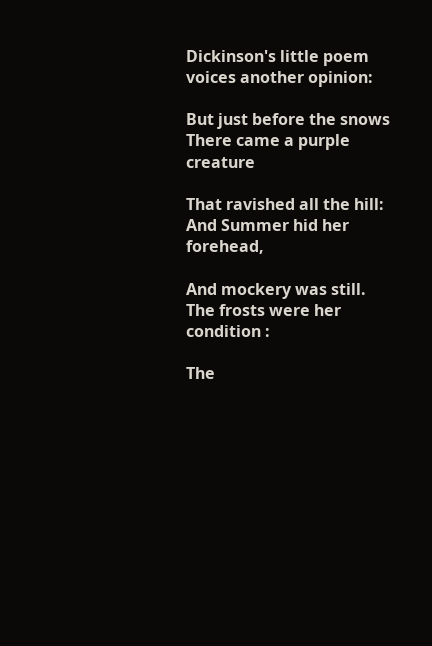Dickinson's little poem voices another opinion:

But just before the snows There came a purple creature

That ravished all the hill: And Summer hid her forehead,

And mockery was still. The frosts were her condition :

The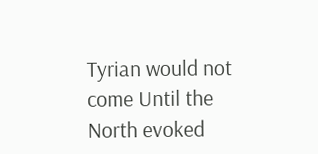Tyrian would not come Until the North evoked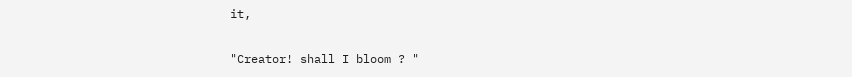it,

"Creator! shall I bloom ? "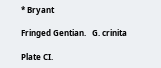* Bryant

Fringed Gentian.   G. crinita

Plate CI.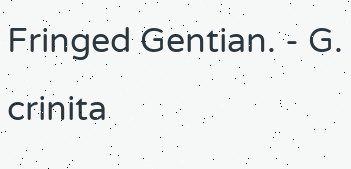Fringed Gentian. - G. crinita